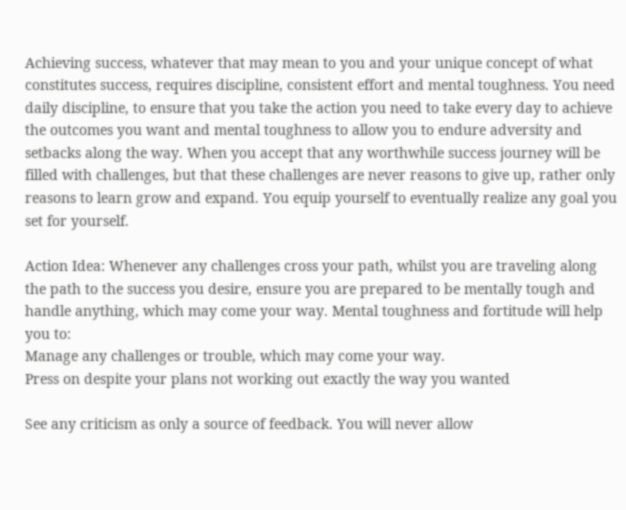Achieving success, whatever that may mean to you and your unique concept of what constitutes success, requires discipline, consistent effort and mental toughness. You need daily discipline, to ensure that you take the action you need to take every day to achieve the outcomes you want and mental toughness to allow you to endure adversity and setbacks along the way. When you accept that any worthwhile success journey will be filled with challenges, but that these challenges are never reasons to give up, rather only reasons to learn grow and expand. You equip yourself to eventually realize any goal you set for yourself.

Action Idea: Whenever any challenges cross your path, whilst you are traveling along the path to the success you desire, ensure you are prepared to be mentally tough and handle anything, which may come your way. Mental toughness and fortitude will help you to:
Manage any challenges or trouble, which may come your way.
Press on despite your plans not working out exactly the way you wanted

See any criticism as only a source of feedback. You will never allow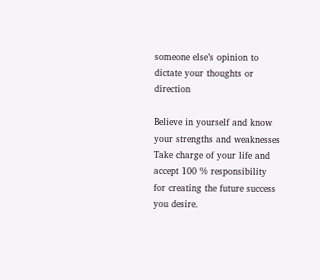someone else’s opinion to dictate your thoughts or direction

Believe in yourself and know your strengths and weaknesses
Take charge of your life and accept 100 % responsibility for creating the future success you desire.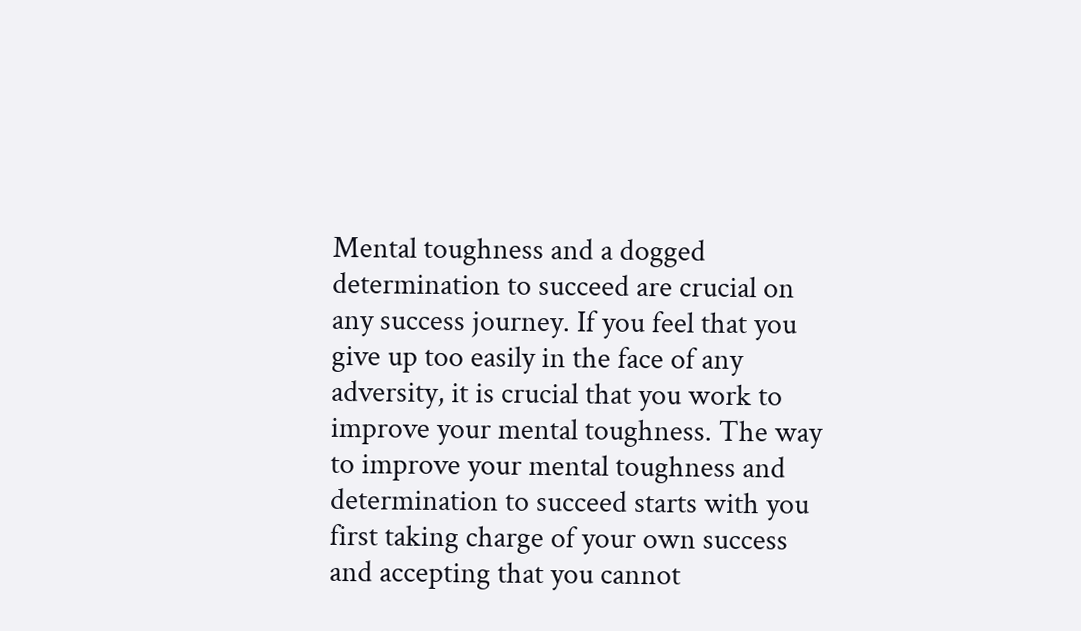Mental toughness and a dogged determination to succeed are crucial on any success journey. If you feel that you give up too easily in the face of any adversity, it is crucial that you work to improve your mental toughness. The way to improve your mental toughness and determination to succeed starts with you first taking charge of your own success and accepting that you cannot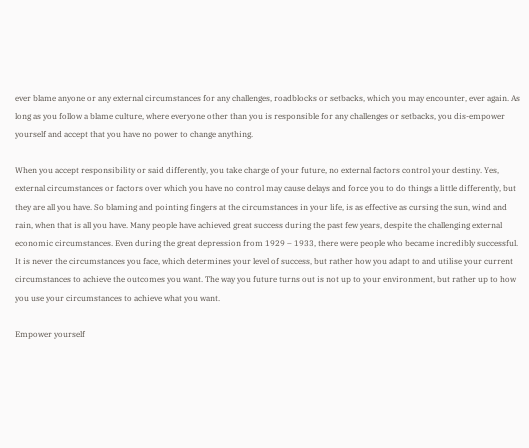ever blame anyone or any external circumstances for any challenges, roadblocks or setbacks, which you may encounter, ever again. As long as you follow a blame culture, where everyone other than you is responsible for any challenges or setbacks, you dis-empower yourself and accept that you have no power to change anything.

When you accept responsibility or said differently, you take charge of your future, no external factors control your destiny. Yes, external circumstances or factors over which you have no control may cause delays and force you to do things a little differently, but they are all you have. So blaming and pointing fingers at the circumstances in your life, is as effective as cursing the sun, wind and rain, when that is all you have. Many people have achieved great success during the past few years, despite the challenging external economic circumstances. Even during the great depression from 1929 – 1933, there were people who became incredibly successful. It is never the circumstances you face, which determines your level of success, but rather how you adapt to and utilise your current circumstances to achieve the outcomes you want. The way you future turns out is not up to your environment, but rather up to how you use your circumstances to achieve what you want.

Empower yourself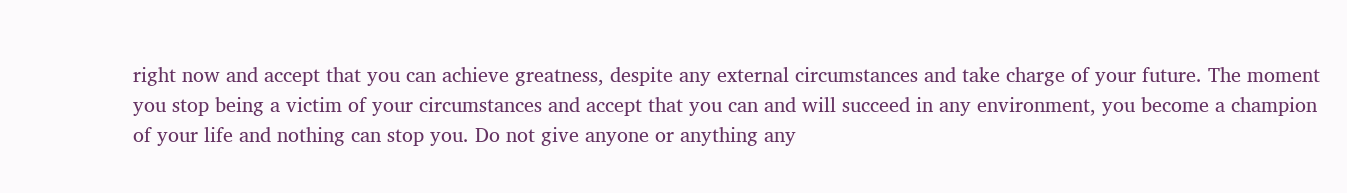right now and accept that you can achieve greatness, despite any external circumstances and take charge of your future. The moment you stop being a victim of your circumstances and accept that you can and will succeed in any environment, you become a champion of your life and nothing can stop you. Do not give anyone or anything any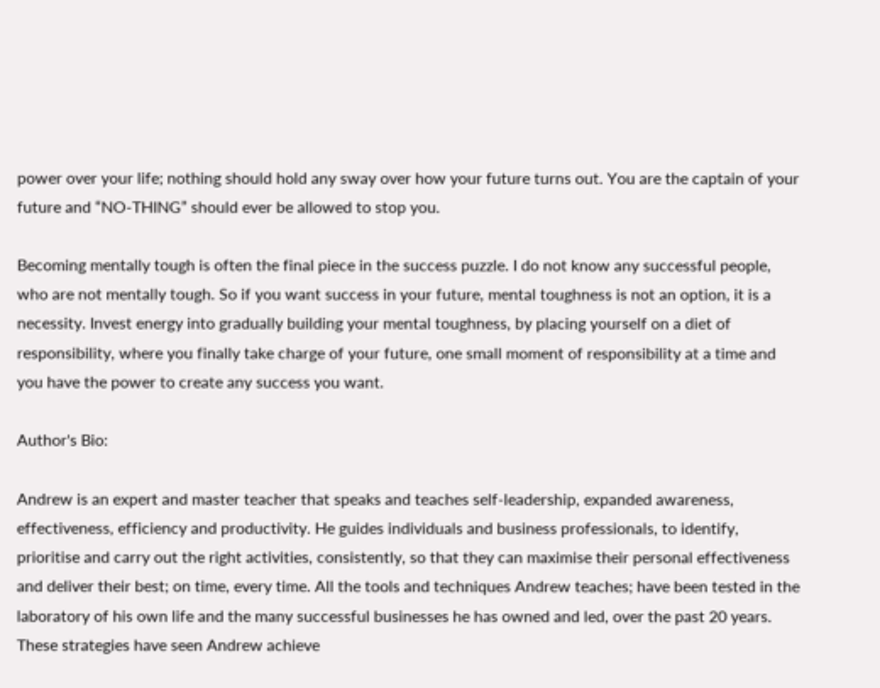power over your life; nothing should hold any sway over how your future turns out. You are the captain of your future and “NO-THING” should ever be allowed to stop you.

Becoming mentally tough is often the final piece in the success puzzle. I do not know any successful people, who are not mentally tough. So if you want success in your future, mental toughness is not an option, it is a necessity. Invest energy into gradually building your mental toughness, by placing yourself on a diet of responsibility, where you finally take charge of your future, one small moment of responsibility at a time and you have the power to create any success you want.

Author's Bio:

Andrew is an expert and master teacher that speaks and teaches self-leadership, expanded awareness, effectiveness, efficiency and productivity. He guides individuals and business professionals, to identify, prioritise and carry out the right activities, consistently, so that they can maximise their personal effectiveness and deliver their best; on time, every time. All the tools and techniques Andrew teaches; have been tested in the laboratory of his own life and the many successful businesses he has owned and led, over the past 20 years. These strategies have seen Andrew achieve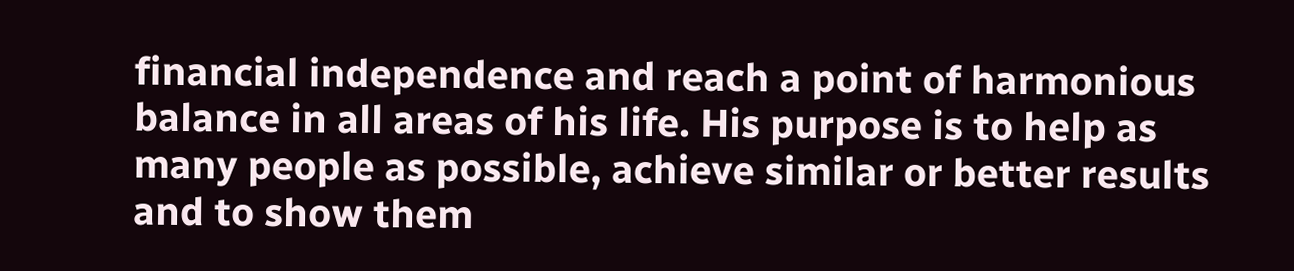financial independence and reach a point of harmonious balance in all areas of his life. His purpose is to help as many people as possible, achieve similar or better results and to show them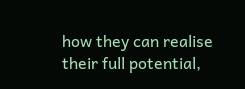how they can realise their full potential,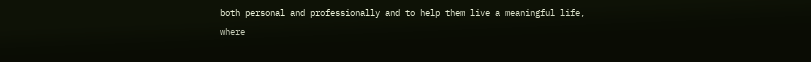both personal and professionally and to help them live a meaningful life, where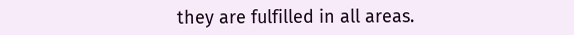they are fulfilled in all areas.